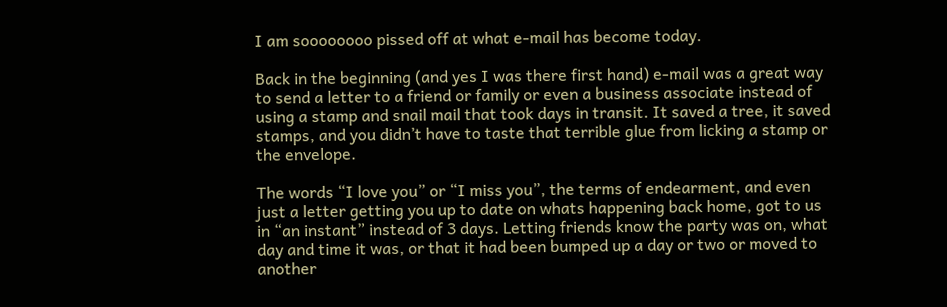I am soooooooo pissed off at what e-mail has become today.

Back in the beginning (and yes I was there first hand) e-mail was a great way to send a letter to a friend or family or even a business associate instead of using a stamp and snail mail that took days in transit. It saved a tree, it saved stamps, and you didn’t have to taste that terrible glue from licking a stamp or the envelope.

The words “I love you” or “I miss you”, the terms of endearment, and even just a letter getting you up to date on whats happening back home, got to us in “an instant” instead of 3 days. Letting friends know the party was on, what day and time it was, or that it had been bumped up a day or two or moved to another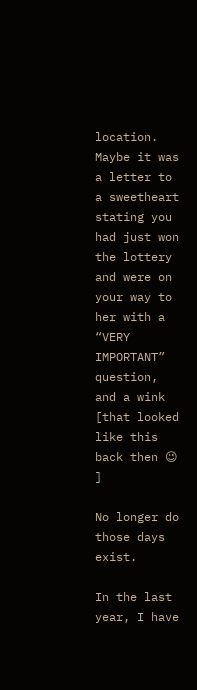location. Maybe it was a letter to a sweetheart stating you had just won the lottery and were on your way to her with a “VERY IMPORTANT” question, and a wink [that looked like this back then 😉 ]

No longer do those days exist.

In the last year, I have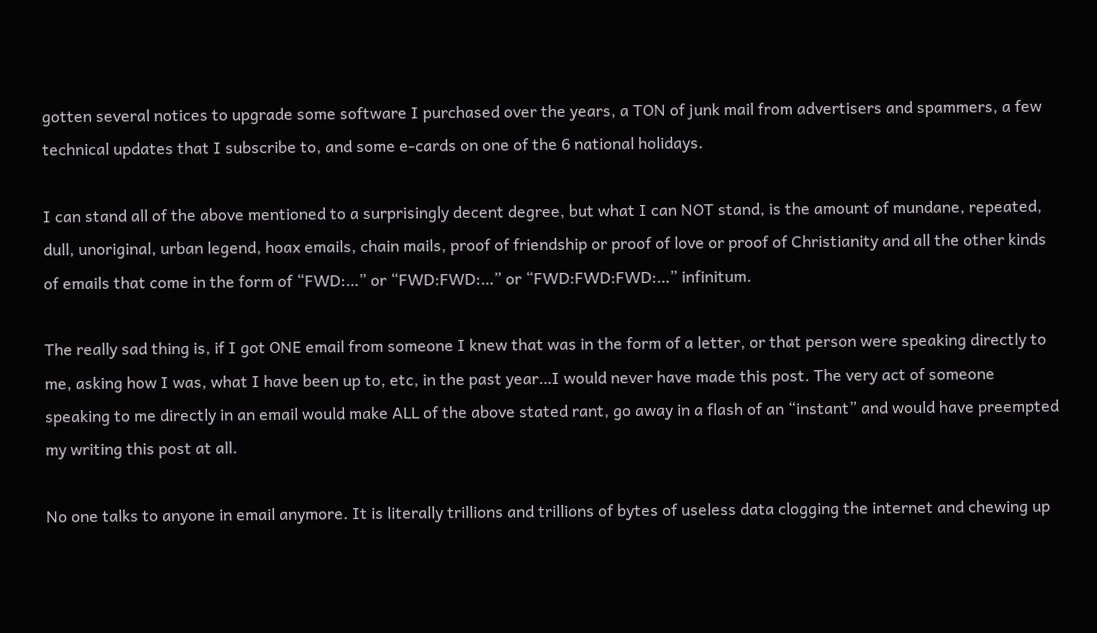gotten several notices to upgrade some software I purchased over the years, a TON of junk mail from advertisers and spammers, a few technical updates that I subscribe to, and some e-cards on one of the 6 national holidays.

I can stand all of the above mentioned to a surprisingly decent degree, but what I can NOT stand, is the amount of mundane, repeated, dull, unoriginal, urban legend, hoax emails, chain mails, proof of friendship or proof of love or proof of Christianity and all the other kinds of emails that come in the form of “FWD:…” or “FWD:FWD:…” or “FWD:FWD:FWD:…” infinitum.

The really sad thing is, if I got ONE email from someone I knew that was in the form of a letter, or that person were speaking directly to me, asking how I was, what I have been up to, etc, in the past year…I would never have made this post. The very act of someone speaking to me directly in an email would make ALL of the above stated rant, go away in a flash of an “instant” and would have preempted my writing this post at all.

No one talks to anyone in email anymore. It is literally trillions and trillions of bytes of useless data clogging the internet and chewing up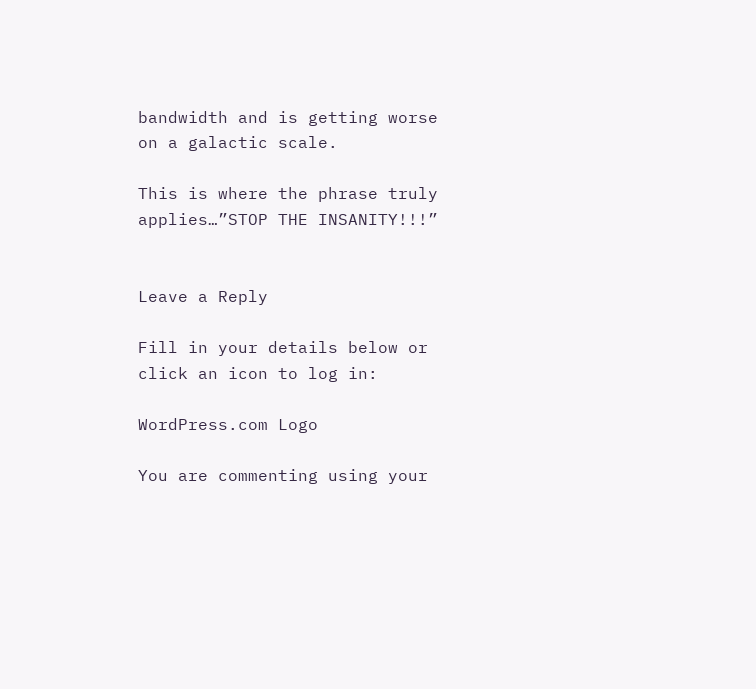bandwidth and is getting worse on a galactic scale.

This is where the phrase truly applies…”STOP THE INSANITY!!!”


Leave a Reply

Fill in your details below or click an icon to log in:

WordPress.com Logo

You are commenting using your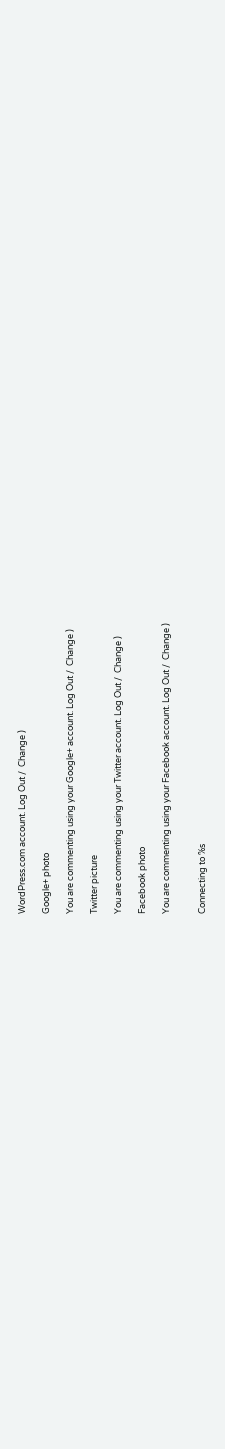WordPress.com account. Log Out /  Change )

Google+ photo

You are commenting using your Google+ account. Log Out /  Change )

Twitter picture

You are commenting using your Twitter account. Log Out /  Change )

Facebook photo

You are commenting using your Facebook account. Log Out /  Change )


Connecting to %s